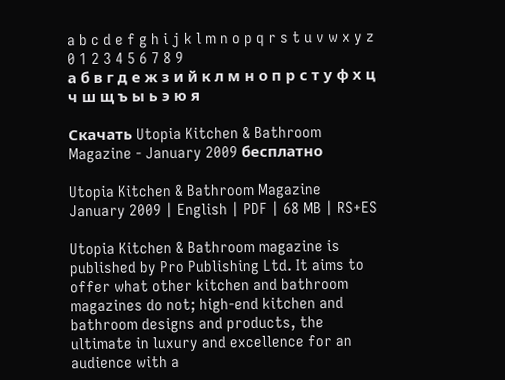a b c d e f g h i j k l m n o p q r s t u v w x y z    0 1 2 3 4 5 6 7 8 9
а б в г д е ж з и й к л м н о п р с т у ф х ц ч ш щ ъ ы ь э ю я

Скачать Utopia Kitchen & Bathroom Magazine - January 2009 бесплатно

Utopia Kitchen & Bathroom Magazine
January 2009 | English | PDF | 68 MB | RS+ES

Utopia Kitchen & Bathroom magazine is published by Pro Publishing Ltd. It aims to offer what other kitchen and bathroom magazines do not; high-end kitchen and bathroom designs and products, the ultimate in luxury and excellence for an audience with a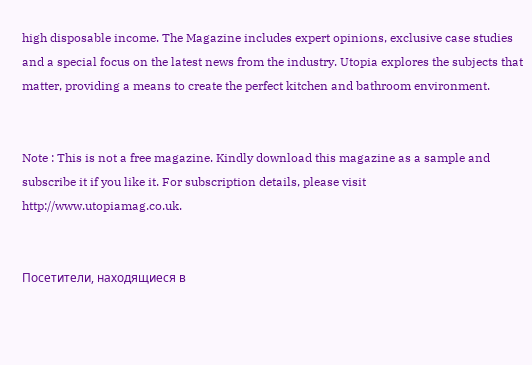high disposable income. The Magazine includes expert opinions, exclusive case studies and a special focus on the latest news from the industry. Utopia explores the subjects that matter, providing a means to create the perfect kitchen and bathroom environment.


Note : This is not a free magazine. Kindly download this magazine as a sample and subscribe it if you like it. For subscription details, please visit http://www.utopiamag.co.uk.


Посетители, находящиеся в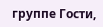группе Гости,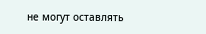не могут оставлять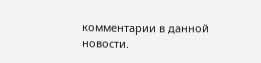комментарии в данной новости.